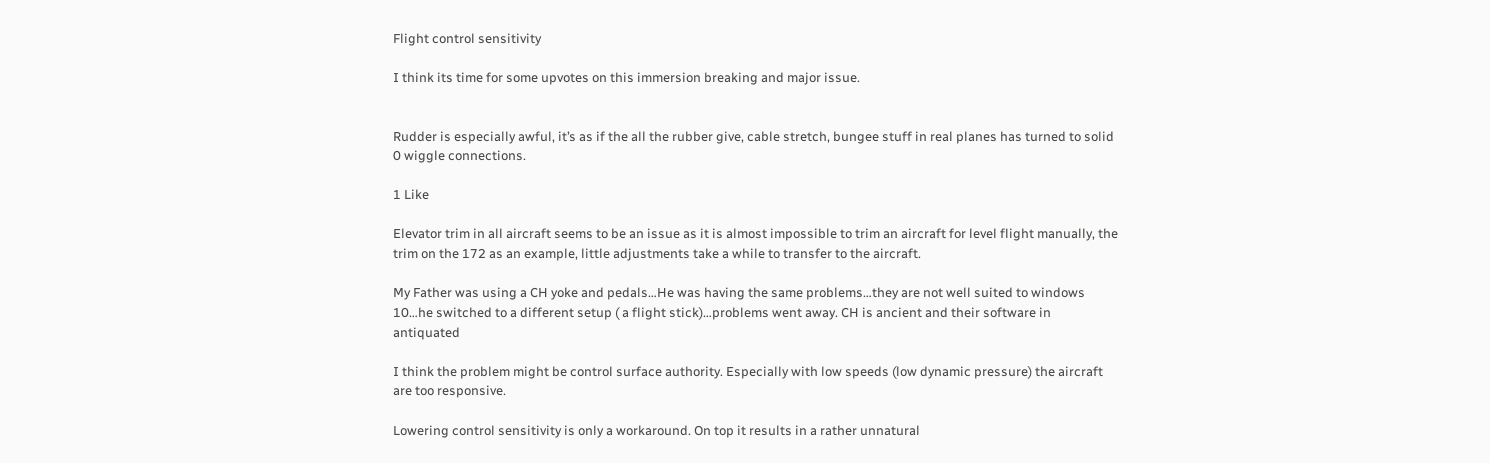Flight control sensitivity

I think its time for some upvotes on this immersion breaking and major issue.


Rudder is especially awful, it’s as if the all the rubber give, cable stretch, bungee stuff in real planes has turned to solid 0 wiggle connections.

1 Like

Elevator trim in all aircraft seems to be an issue as it is almost impossible to trim an aircraft for level flight manually, the trim on the 172 as an example, little adjustments take a while to transfer to the aircraft.

My Father was using a CH yoke and pedals…He was having the same problems…they are not well suited to windows 10…he switched to a different setup ( a flight stick)…problems went away. CH is ancient and their software in antiquated

I think the problem might be control surface authority. Especially with low speeds (low dynamic pressure) the aircraft are too responsive.

Lowering control sensitivity is only a workaround. On top it results in a rather unnatural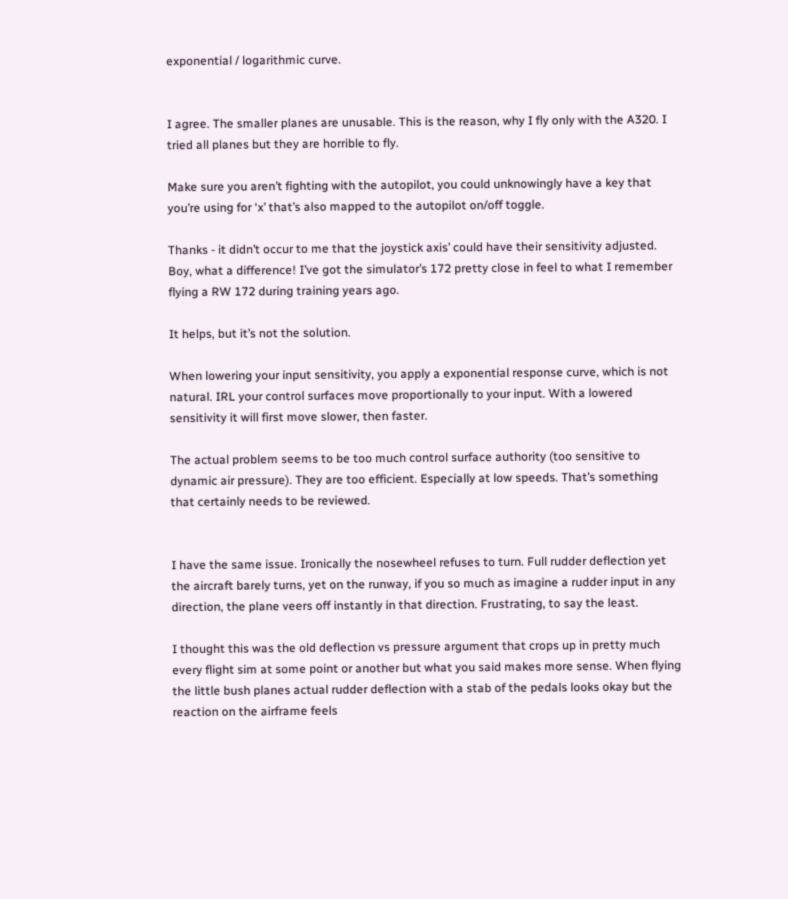exponential / logarithmic curve.


I agree. The smaller planes are unusable. This is the reason, why I fly only with the A320. I tried all planes but they are horrible to fly.

Make sure you aren’t fighting with the autopilot, you could unknowingly have a key that you’re using for ‘x’ that’s also mapped to the autopilot on/off toggle.

Thanks - it didn’t occur to me that the joystick axis’ could have their sensitivity adjusted. Boy, what a difference! I’ve got the simulator’s 172 pretty close in feel to what I remember flying a RW 172 during training years ago.

It helps, but it’s not the solution.

When lowering your input sensitivity, you apply a exponential response curve, which is not natural. IRL your control surfaces move proportionally to your input. With a lowered sensitivity it will first move slower, then faster.

The actual problem seems to be too much control surface authority (too sensitive to dynamic air pressure). They are too efficient. Especially at low speeds. That’s something that certainly needs to be reviewed.


I have the same issue. Ironically the nosewheel refuses to turn. Full rudder deflection yet the aircraft barely turns, yet on the runway, if you so much as imagine a rudder input in any direction, the plane veers off instantly in that direction. Frustrating, to say the least.

I thought this was the old deflection vs pressure argument that crops up in pretty much every flight sim at some point or another but what you said makes more sense. When flying the little bush planes actual rudder deflection with a stab of the pedals looks okay but the reaction on the airframe feels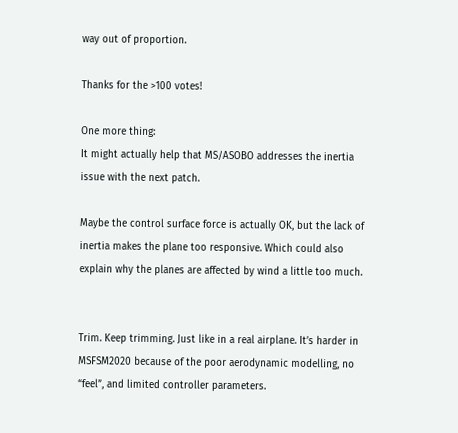way out of proportion.

Thanks for the >100 votes!

One more thing:
It might actually help that MS/ASOBO addresses the inertia issue with the next patch.

Maybe the control surface force is actually OK, but the lack of inertia makes the plane too responsive. Which could also explain why the planes are affected by wind a little too much.


Trim. Keep trimming. Just like in a real airplane. It’s harder in MSFSM2020 because of the poor aerodynamic modelling, no “feel”, and limited controller parameters.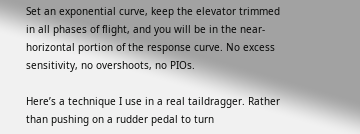Set an exponential curve, keep the elevator trimmed in all phases of flight, and you will be in the near-horizontal portion of the response curve. No excess sensitivity, no overshoots, no PIOs.

Here’s a technique I use in a real taildragger. Rather than pushing on a rudder pedal to turn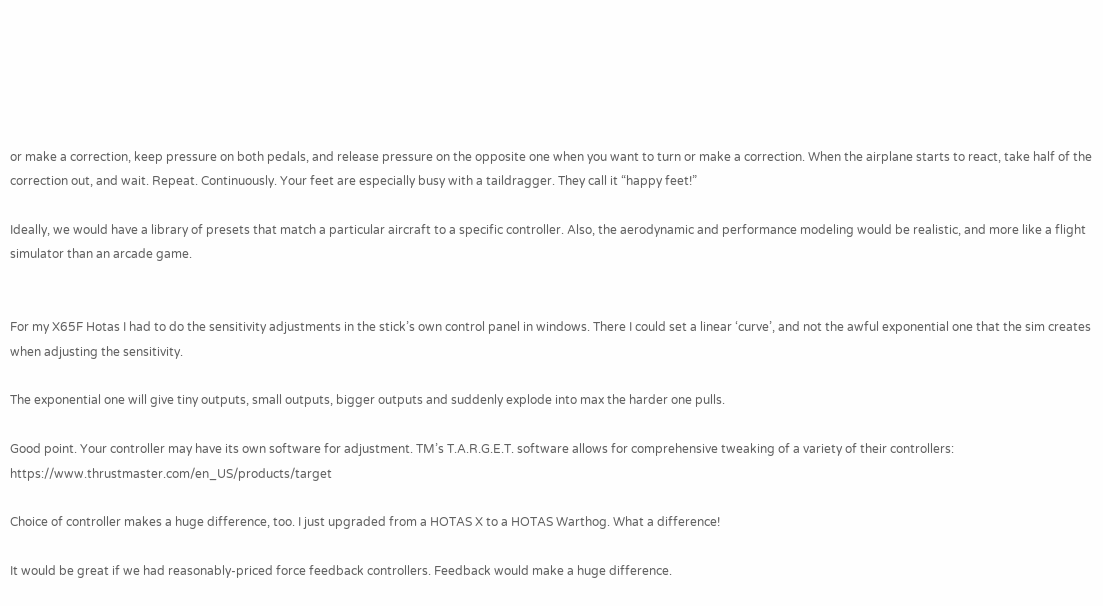or make a correction, keep pressure on both pedals, and release pressure on the opposite one when you want to turn or make a correction. When the airplane starts to react, take half of the correction out, and wait. Repeat. Continuously. Your feet are especially busy with a taildragger. They call it “happy feet!”

Ideally, we would have a library of presets that match a particular aircraft to a specific controller. Also, the aerodynamic and performance modeling would be realistic, and more like a flight simulator than an arcade game.


For my X65F Hotas I had to do the sensitivity adjustments in the stick’s own control panel in windows. There I could set a linear ‘curve’, and not the awful exponential one that the sim creates when adjusting the sensitivity.

The exponential one will give tiny outputs, small outputs, bigger outputs and suddenly explode into max the harder one pulls.

Good point. Your controller may have its own software for adjustment. TM’s T.A.R.G.E.T. software allows for comprehensive tweaking of a variety of their controllers: https://www.thrustmaster.com/en_US/products/target

Choice of controller makes a huge difference, too. I just upgraded from a HOTAS X to a HOTAS Warthog. What a difference!

It would be great if we had reasonably-priced force feedback controllers. Feedback would make a huge difference.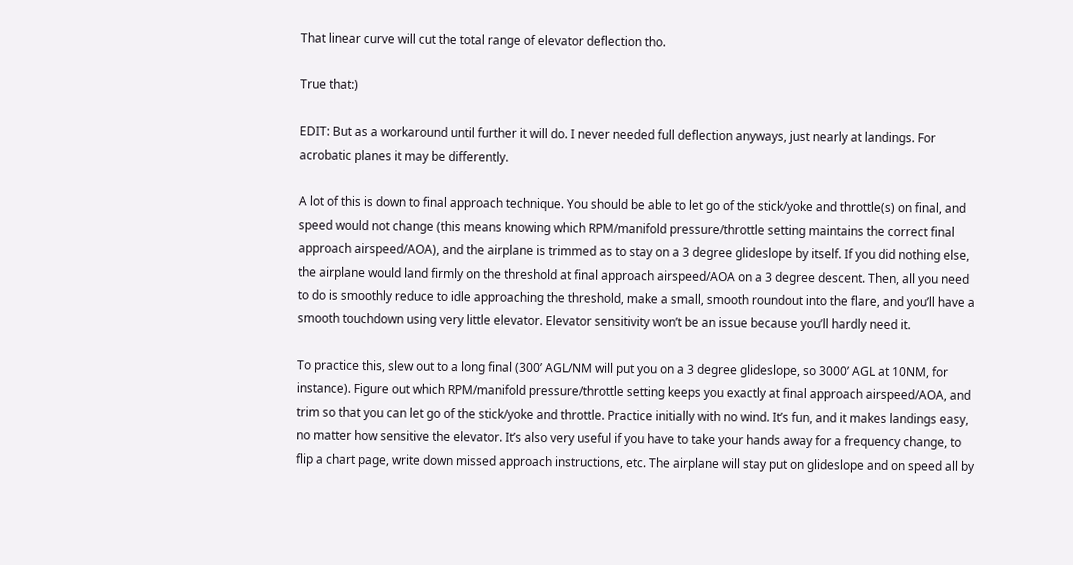That linear curve will cut the total range of elevator deflection tho.

True that:)

EDIT: But as a workaround until further it will do. I never needed full deflection anyways, just nearly at landings. For acrobatic planes it may be differently.

A lot of this is down to final approach technique. You should be able to let go of the stick/yoke and throttle(s) on final, and speed would not change (this means knowing which RPM/manifold pressure/throttle setting maintains the correct final approach airspeed/AOA), and the airplane is trimmed as to stay on a 3 degree glideslope by itself. If you did nothing else, the airplane would land firmly on the threshold at final approach airspeed/AOA on a 3 degree descent. Then, all you need to do is smoothly reduce to idle approaching the threshold, make a small, smooth roundout into the flare, and you’ll have a smooth touchdown using very little elevator. Elevator sensitivity won’t be an issue because you’ll hardly need it.

To practice this, slew out to a long final (300’ AGL/NM will put you on a 3 degree glideslope, so 3000’ AGL at 10NM, for instance). Figure out which RPM/manifold pressure/throttle setting keeps you exactly at final approach airspeed/AOA, and trim so that you can let go of the stick/yoke and throttle. Practice initially with no wind. It’s fun, and it makes landings easy, no matter how sensitive the elevator. It’s also very useful if you have to take your hands away for a frequency change, to flip a chart page, write down missed approach instructions, etc. The airplane will stay put on glideslope and on speed all by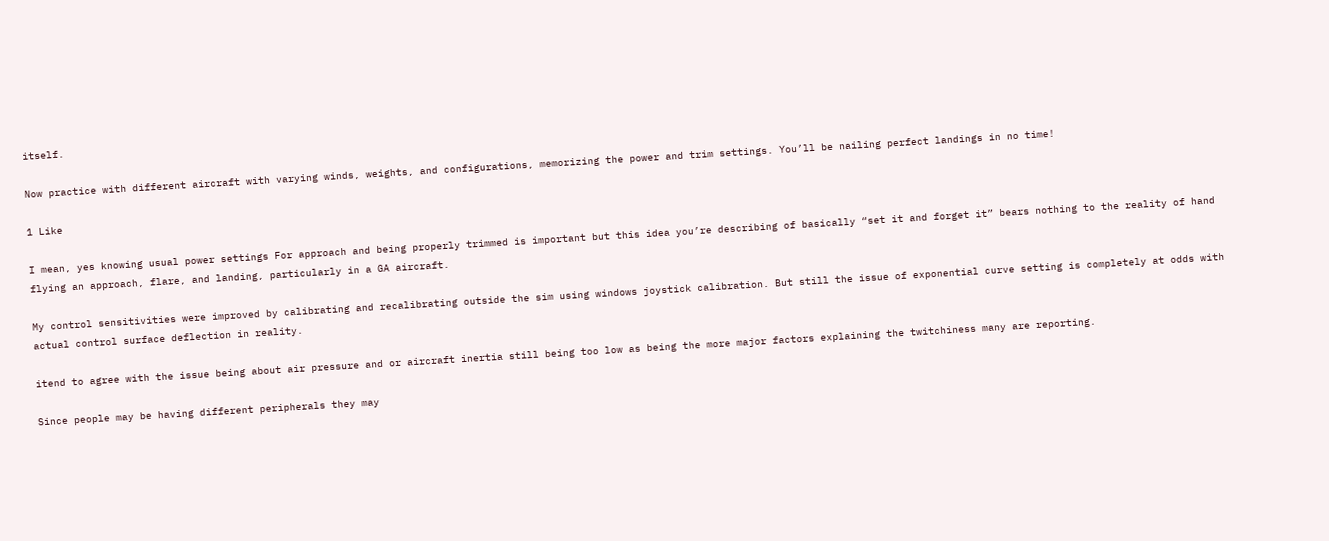itself.

Now practice with different aircraft with varying winds, weights, and configurations, memorizing the power and trim settings. You’ll be nailing perfect landings in no time!

1 Like

I mean, yes knowing usual power settings For approach and being properly trimmed is important but this idea you’re describing of basically “set it and forget it” bears nothing to the reality of hand flying an approach, flare, and landing, particularly in a GA aircraft.

My control sensitivities were improved by calibrating and recalibrating outside the sim using windows joystick calibration. But still the issue of exponential curve setting is completely at odds with actual control surface deflection in reality.

itend to agree with the issue being about air pressure and or aircraft inertia still being too low as being the more major factors explaining the twitchiness many are reporting.

Since people may be having different peripherals they may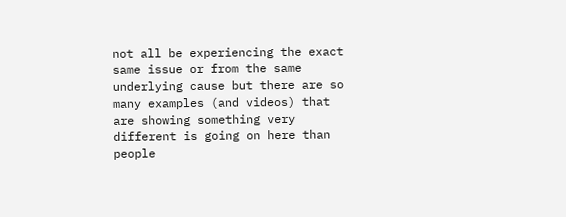not all be experiencing the exact same issue or from the same underlying cause but there are so many examples (and videos) that are showing something very different is going on here than people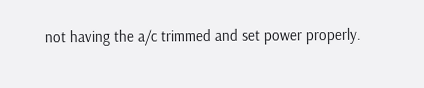not having the a/c trimmed and set power properly.